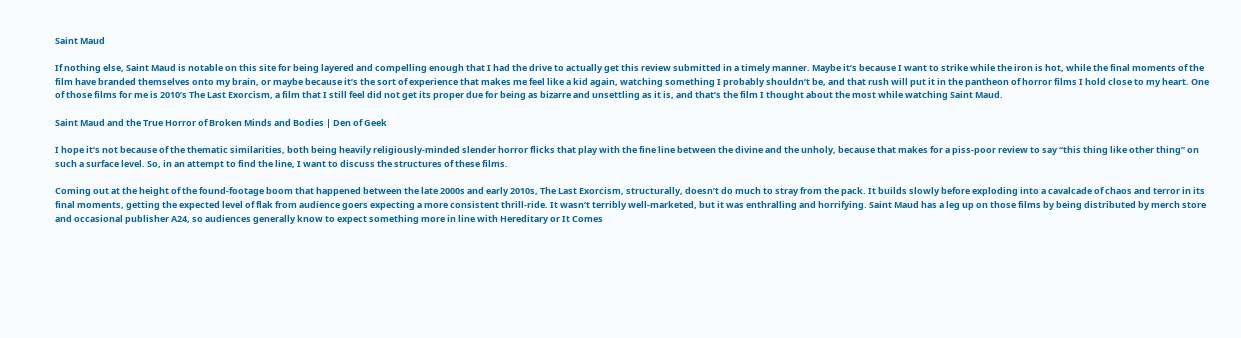Saint Maud

If nothing else, Saint Maud is notable on this site for being layered and compelling enough that I had the drive to actually get this review submitted in a timely manner. Maybe it’s because I want to strike while the iron is hot, while the final moments of the film have branded themselves onto my brain, or maybe because it’s the sort of experience that makes me feel like a kid again, watching something I probably shouldn’t be, and that rush will put it in the pantheon of horror films I hold close to my heart. One of those films for me is 2010’s The Last Exorcism, a film that I still feel did not get its proper due for being as bizarre and unsettling as it is, and that’s the film I thought about the most while watching Saint Maud.

Saint Maud and the True Horror of Broken Minds and Bodies | Den of Geek

I hope it’s not because of the thematic similarities, both being heavily religiously-minded slender horror flicks that play with the fine line between the divine and the unholy, because that makes for a piss-poor review to say “this thing like other thing” on such a surface level. So, in an attempt to find the line, I want to discuss the structures of these films.

Coming out at the height of the found-footage boom that happened between the late 2000s and early 2010s, The Last Exorcism, structurally, doesn’t do much to stray from the pack. It builds slowly before exploding into a cavalcade of chaos and terror in its final moments, getting the expected level of flak from audience goers expecting a more consistent thrill-ride. It wasn’t terribly well-marketed, but it was enthralling and horrifying. Saint Maud has a leg up on those films by being distributed by merch store and occasional publisher A24, so audiences generally know to expect something more in line with Hereditary or It Comes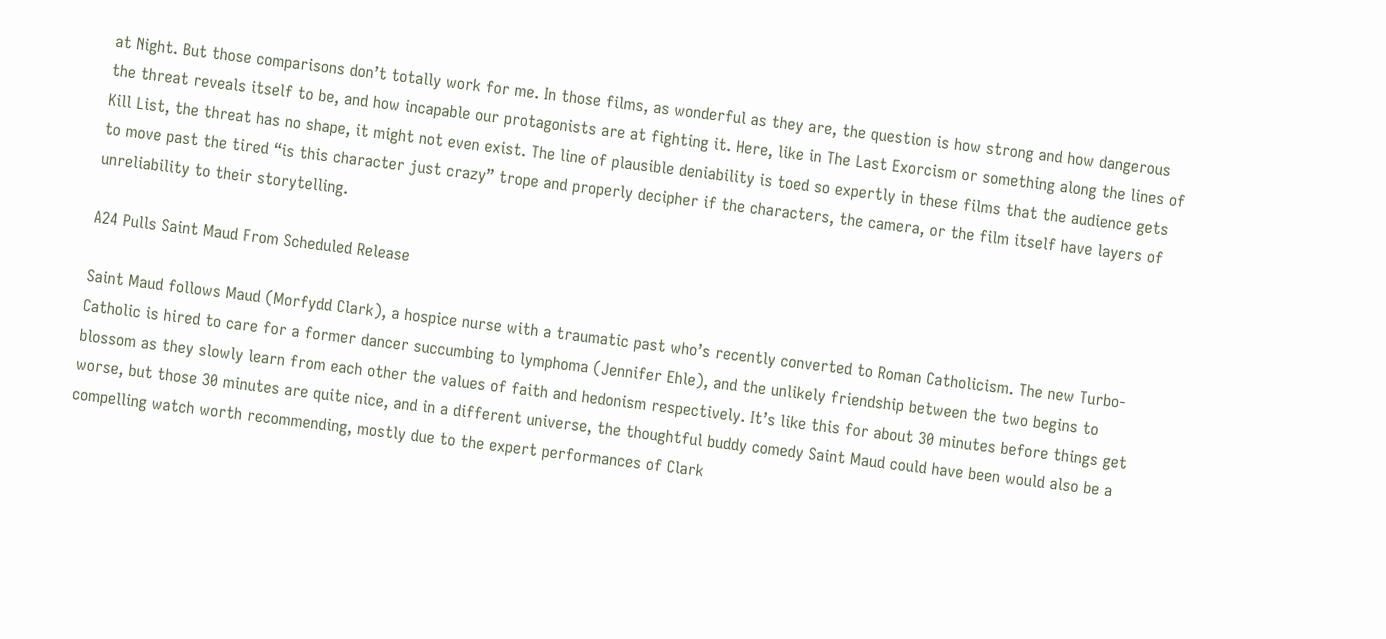at Night. But those comparisons don’t totally work for me. In those films, as wonderful as they are, the question is how strong and how dangerous the threat reveals itself to be, and how incapable our protagonists are at fighting it. Here, like in The Last Exorcism or something along the lines of Kill List, the threat has no shape, it might not even exist. The line of plausible deniability is toed so expertly in these films that the audience gets to move past the tired “is this character just crazy” trope and properly decipher if the characters, the camera, or the film itself have layers of unreliability to their storytelling.

A24 Pulls Saint Maud From Scheduled Release

Saint Maud follows Maud (Morfydd Clark), a hospice nurse with a traumatic past who’s recently converted to Roman Catholicism. The new Turbo-Catholic is hired to care for a former dancer succumbing to lymphoma (Jennifer Ehle), and the unlikely friendship between the two begins to blossom as they slowly learn from each other the values of faith and hedonism respectively. It’s like this for about 30 minutes before things get worse, but those 30 minutes are quite nice, and in a different universe, the thoughtful buddy comedy Saint Maud could have been would also be a compelling watch worth recommending, mostly due to the expert performances of Clark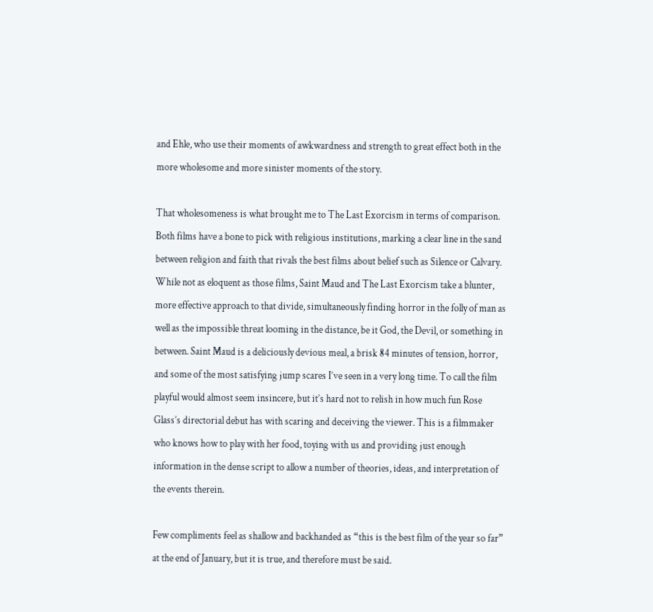and Ehle, who use their moments of awkwardness and strength to great effect both in the more wholesome and more sinister moments of the story.

That wholesomeness is what brought me to The Last Exorcism in terms of comparison. Both films have a bone to pick with religious institutions, marking a clear line in the sand between religion and faith that rivals the best films about belief such as Silence or Calvary. While not as eloquent as those films, Saint Maud and The Last Exorcism take a blunter, more effective approach to that divide, simultaneously finding horror in the folly of man as well as the impossible threat looming in the distance, be it God, the Devil, or something in between. Saint Maud is a deliciously devious meal, a brisk 84 minutes of tension, horror, and some of the most satisfying jump scares I’ve seen in a very long time. To call the film playful would almost seem insincere, but it’s hard not to relish in how much fun Rose Glass’s directorial debut has with scaring and deceiving the viewer. This is a filmmaker who knows how to play with her food, toying with us and providing just enough information in the dense script to allow a number of theories, ideas, and interpretation of the events therein.

Few compliments feel as shallow and backhanded as “this is the best film of the year so far” at the end of January, but it is true, and therefore must be said.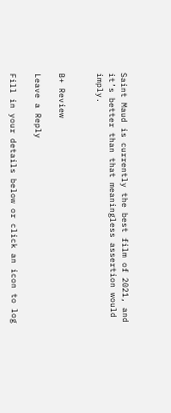Saint Maud is currently the best film of 2021, and it’s better than that meaningless assertion would imply.


B+ Review

Leave a Reply

Fill in your details below or click an icon to log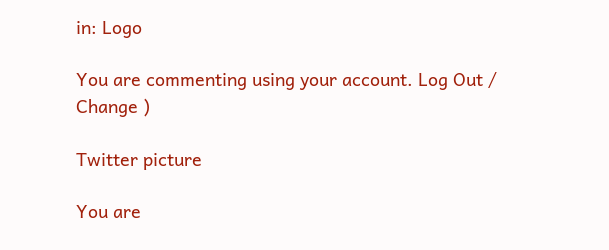in: Logo

You are commenting using your account. Log Out /  Change )

Twitter picture

You are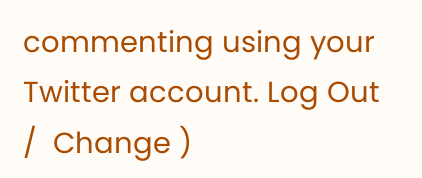commenting using your Twitter account. Log Out /  Change )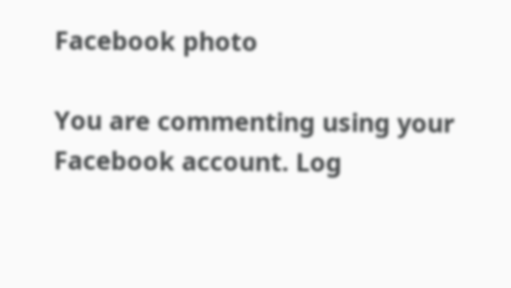Facebook photo

You are commenting using your Facebook account. Log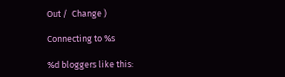Out /  Change )

Connecting to %s

%d bloggers like this: